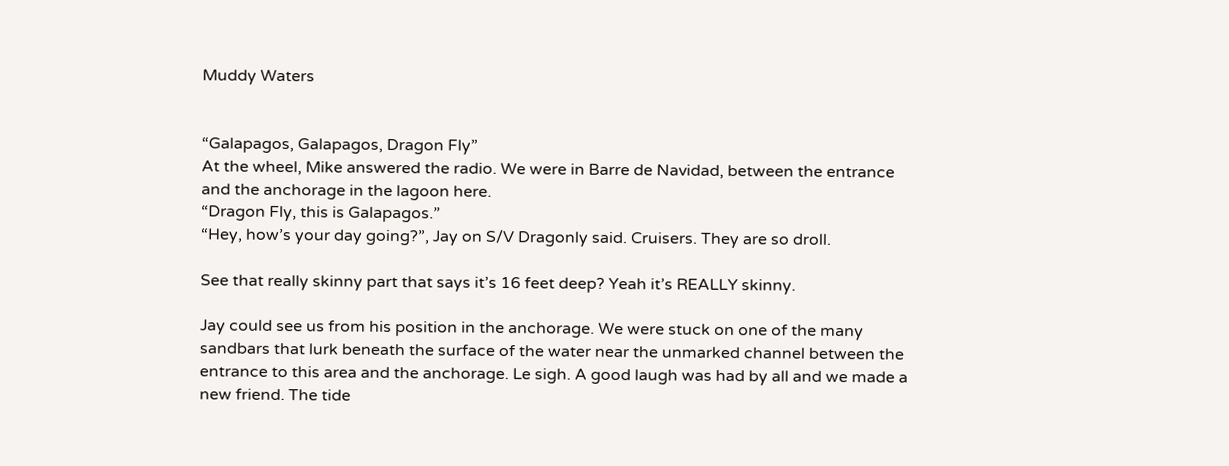Muddy Waters


“Galapagos, Galapagos, Dragon Fly”
At the wheel, Mike answered the radio. We were in Barre de Navidad, between the entrance and the anchorage in the lagoon here.
“Dragon Fly, this is Galapagos.”
“Hey, how’s your day going?”, Jay on S/V Dragonly said. Cruisers. They are so droll.

See that really skinny part that says it’s 16 feet deep? Yeah it’s REALLY skinny.

Jay could see us from his position in the anchorage. We were stuck on one of the many sandbars that lurk beneath the surface of the water near the unmarked channel between the entrance to this area and the anchorage. Le sigh. A good laugh was had by all and we made a new friend. The tide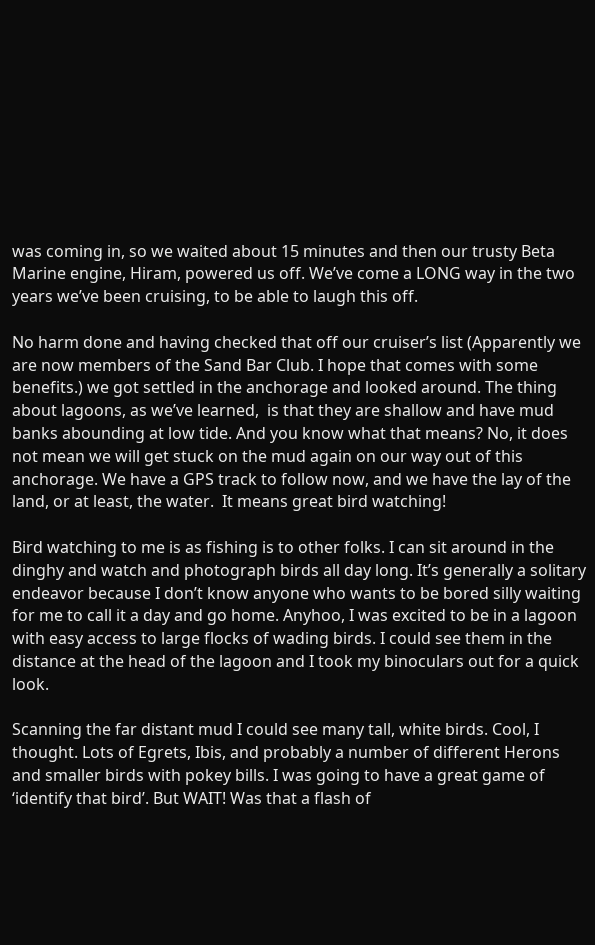was coming in, so we waited about 15 minutes and then our trusty Beta Marine engine, Hiram, powered us off. We’ve come a LONG way in the two years we’ve been cruising, to be able to laugh this off.

No harm done and having checked that off our cruiser’s list (Apparently we are now members of the Sand Bar Club. I hope that comes with some benefits.) we got settled in the anchorage and looked around. The thing about lagoons, as we’ve learned,  is that they are shallow and have mud banks abounding at low tide. And you know what that means? No, it does not mean we will get stuck on the mud again on our way out of this anchorage. We have a GPS track to follow now, and we have the lay of the land, or at least, the water.  It means great bird watching!

Bird watching to me is as fishing is to other folks. I can sit around in the dinghy and watch and photograph birds all day long. It’s generally a solitary endeavor because I don’t know anyone who wants to be bored silly waiting for me to call it a day and go home. Anyhoo, I was excited to be in a lagoon with easy access to large flocks of wading birds. I could see them in the distance at the head of the lagoon and I took my binoculars out for a quick look.

Scanning the far distant mud I could see many tall, white birds. Cool, I thought. Lots of Egrets, Ibis, and probably a number of different Herons and smaller birds with pokey bills. I was going to have a great game of ‘identify that bird’. But WAIT! Was that a flash of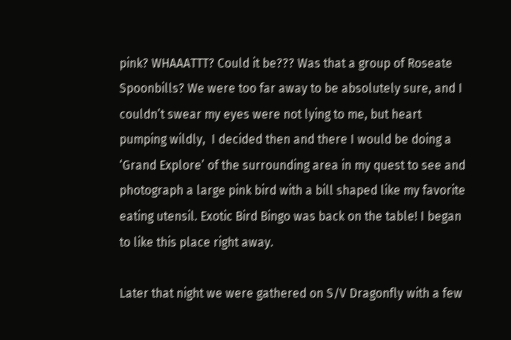pink? WHAAATTT? Could it be??? Was that a group of Roseate Spoonbills? We were too far away to be absolutely sure, and I couldn’t swear my eyes were not lying to me, but heart pumping wildly,  I decided then and there I would be doing a ‘Grand Explore’ of the surrounding area in my quest to see and photograph a large pink bird with a bill shaped like my favorite eating utensil. Exotic Bird Bingo was back on the table! I began to like this place right away.

Later that night we were gathered on S/V Dragonfly with a few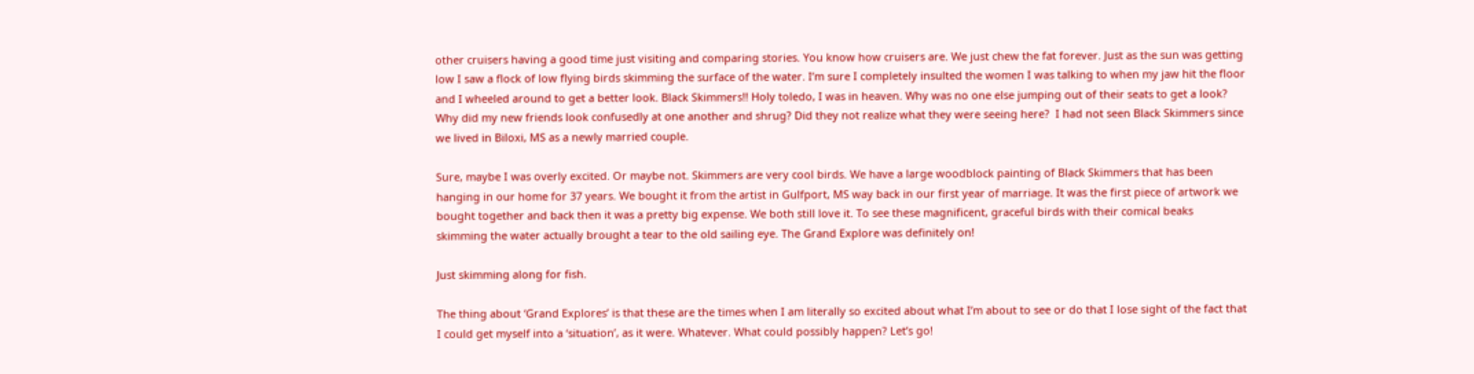other cruisers having a good time just visiting and comparing stories. You know how cruisers are. We just chew the fat forever. Just as the sun was getting low I saw a flock of low flying birds skimming the surface of the water. I’m sure I completely insulted the women I was talking to when my jaw hit the floor and I wheeled around to get a better look. Black Skimmers!! Holy toledo, I was in heaven. Why was no one else jumping out of their seats to get a look? Why did my new friends look confusedly at one another and shrug? Did they not realize what they were seeing here?  I had not seen Black Skimmers since we lived in Biloxi, MS as a newly married couple.

Sure, maybe I was overly excited. Or maybe not. Skimmers are very cool birds. We have a large woodblock painting of Black Skimmers that has been hanging in our home for 37 years. We bought it from the artist in Gulfport, MS way back in our first year of marriage. It was the first piece of artwork we bought together and back then it was a pretty big expense. We both still love it. To see these magnificent, graceful birds with their comical beaks skimming the water actually brought a tear to the old sailing eye. The Grand Explore was definitely on!

Just skimming along for fish.

The thing about ‘Grand Explores’ is that these are the times when I am literally so excited about what I’m about to see or do that I lose sight of the fact that I could get myself into a ‘situation’, as it were. Whatever. What could possibly happen? Let’s go!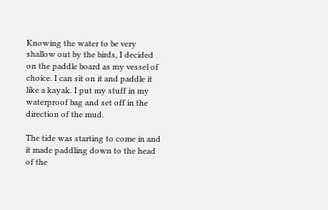Knowing the water to be very shallow out by the birds, I decided on the paddle board as my vessel of choice. I can sit on it and paddle it like a kayak. I put my stuff in my waterproof bag and set off in the direction of the mud.

The tide was starting to come in and it made paddling down to the head of the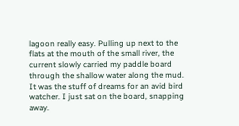lagoon really easy. Pulling up next to the flats at the mouth of the small river, the current slowly carried my paddle board through the shallow water along the mud. It was the stuff of dreams for an avid bird watcher. I just sat on the board, snapping away.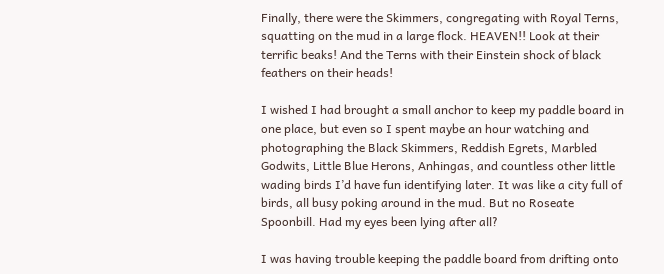Finally, there were the Skimmers, congregating with Royal Terns, squatting on the mud in a large flock. HEAVEN!! Look at their terrific beaks! And the Terns with their Einstein shock of black feathers on their heads!

I wished I had brought a small anchor to keep my paddle board in one place, but even so I spent maybe an hour watching and photographing the Black Skimmers, Reddish Egrets, Marbled Godwits, Little Blue Herons, Anhingas, and countless other little wading birds I’d have fun identifying later. It was like a city full of birds, all busy poking around in the mud. But no Roseate Spoonbill. Had my eyes been lying after all?

I was having trouble keeping the paddle board from drifting onto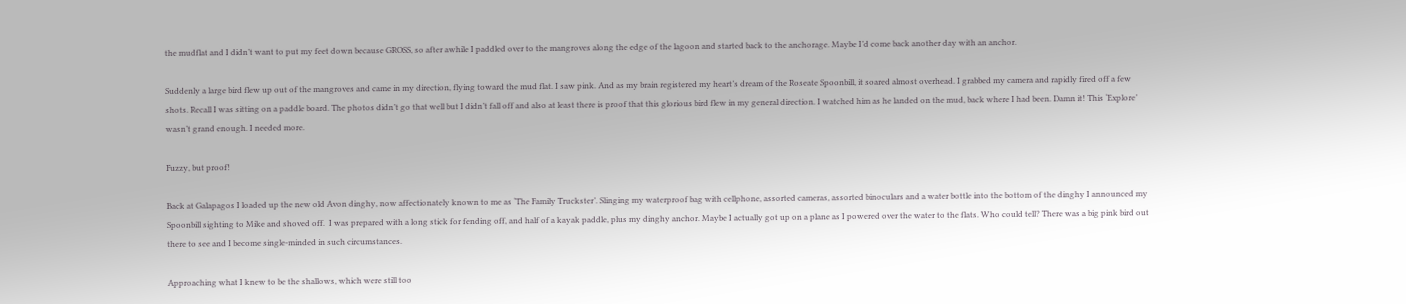the mudflat and I didn’t want to put my feet down because GROSS, so after awhile I paddled over to the mangroves along the edge of the lagoon and started back to the anchorage. Maybe I’d come back another day with an anchor.

Suddenly a large bird flew up out of the mangroves and came in my direction, flying toward the mud flat. I saw pink. And as my brain registered my heart’s dream of the Roseate Spoonbill, it soared almost overhead. I grabbed my camera and rapidly fired off a few shots. Recall I was sitting on a paddle board. The photos didn’t go that well but I didn’t fall off and also at least there is proof that this glorious bird flew in my general direction. I watched him as he landed on the mud, back where I had been. Damn it! This ‘Explore’ wasn’t grand enough. I needed more.

Fuzzy, but proof!

Back at Galapagos I loaded up the new old Avon dinghy, now affectionately known to me as ‘The Family Truckster’. Slinging my waterproof bag with cellphone, assorted cameras, assorted binoculars and a water bottle into the bottom of the dinghy I announced my Spoonbill sighting to Mike and shoved off.  I was prepared with a long stick for fending off, and half of a kayak paddle, plus my dinghy anchor. Maybe I actually got up on a plane as I powered over the water to the flats. Who could tell? There was a big pink bird out there to see and I become single-minded in such circumstances.

Approaching what I knew to be the shallows, which were still too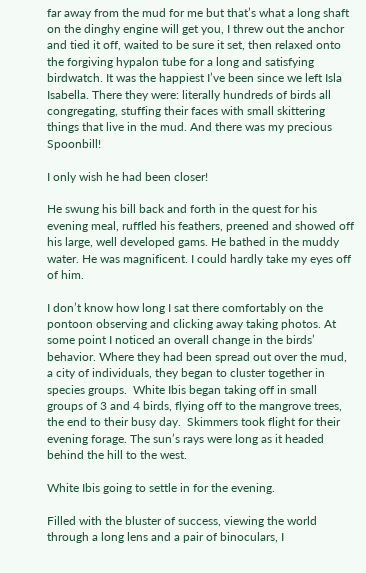far away from the mud for me but that’s what a long shaft on the dinghy engine will get you, I threw out the anchor and tied it off, waited to be sure it set, then relaxed onto the forgiving hypalon tube for a long and satisfying birdwatch. It was the happiest I’ve been since we left Isla Isabella. There they were: literally hundreds of birds all congregating, stuffing their faces with small skittering things that live in the mud. And there was my precious Spoonbill!

I only wish he had been closer!

He swung his bill back and forth in the quest for his evening meal, ruffled his feathers, preened and showed off his large, well developed gams. He bathed in the muddy water. He was magnificent. I could hardly take my eyes off of him.

I don’t know how long I sat there comfortably on the pontoon observing and clicking away taking photos. At some point I noticed an overall change in the birds’ behavior. Where they had been spread out over the mud, a city of individuals, they began to cluster together in species groups.  White Ibis began taking off in small groups of 3 and 4 birds, flying off to the mangrove trees, the end to their busy day.  Skimmers took flight for their evening forage. The sun’s rays were long as it headed behind the hill to the west.

White Ibis going to settle in for the evening.

Filled with the bluster of success, viewing the world through a long lens and a pair of binoculars, I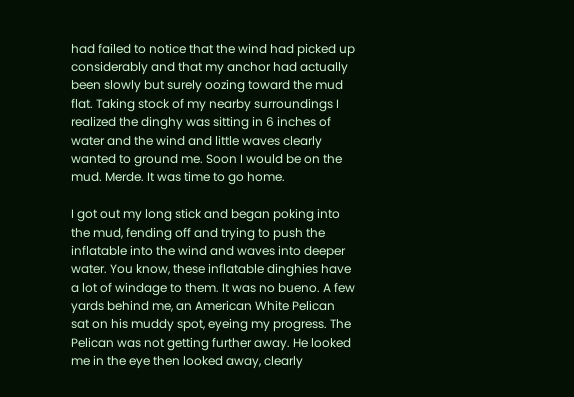had failed to notice that the wind had picked up considerably and that my anchor had actually been slowly but surely oozing toward the mud flat. Taking stock of my nearby surroundings I realized the dinghy was sitting in 6 inches of water and the wind and little waves clearly wanted to ground me. Soon I would be on the mud. Merde. It was time to go home.

I got out my long stick and began poking into the mud, fending off and trying to push the inflatable into the wind and waves into deeper water. You know, these inflatable dinghies have a lot of windage to them. It was no bueno. A few yards behind me, an American White Pelican sat on his muddy spot, eyeing my progress. The Pelican was not getting further away. He looked me in the eye then looked away, clearly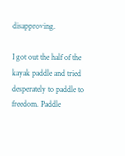disapproving.

I got out the half of the kayak paddle and tried desperately to paddle to freedom. Paddle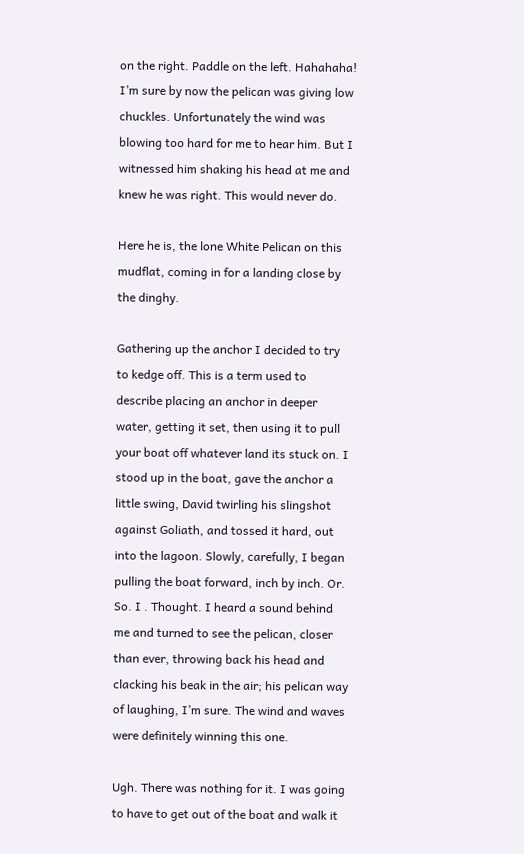on the right. Paddle on the left. Hahahaha! I’m sure by now the pelican was giving low chuckles. Unfortunately the wind was blowing too hard for me to hear him. But I witnessed him shaking his head at me and knew he was right. This would never do.

Here he is, the lone White Pelican on this mudflat, coming in for a landing close by the dinghy.

Gathering up the anchor I decided to try to kedge off. This is a term used to describe placing an anchor in deeper water, getting it set, then using it to pull your boat off whatever land its stuck on. I stood up in the boat, gave the anchor a little swing, David twirling his slingshot against Goliath, and tossed it hard, out into the lagoon. Slowly, carefully, I began pulling the boat forward, inch by inch. Or. So. I . Thought. I heard a sound behind me and turned to see the pelican, closer than ever, throwing back his head and clacking his beak in the air; his pelican way of laughing, I’m sure. The wind and waves were definitely winning this one.

Ugh. There was nothing for it. I was going to have to get out of the boat and walk it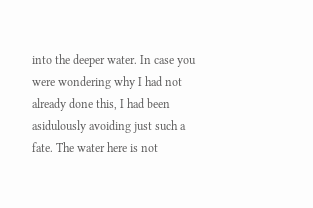into the deeper water. In case you were wondering why I had not already done this, I had been asidulously avoiding just such a fate. The water here is not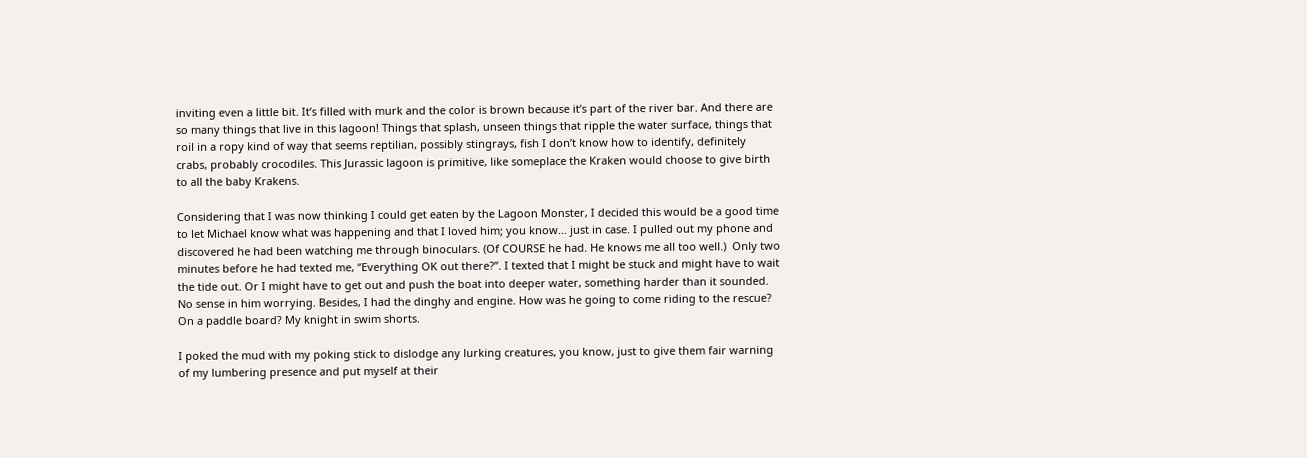inviting even a little bit. It’s filled with murk and the color is brown because it’s part of the river bar. And there are so many things that live in this lagoon! Things that splash, unseen things that ripple the water surface, things that roil in a ropy kind of way that seems reptilian, possibly stingrays, fish I don’t know how to identify, definitely crabs, probably crocodiles. This Jurassic lagoon is primitive, like someplace the Kraken would choose to give birth to all the baby Krakens.

Considering that I was now thinking I could get eaten by the Lagoon Monster, I decided this would be a good time to let Michael know what was happening and that I loved him; you know… just in case. I pulled out my phone and discovered he had been watching me through binoculars. (Of COURSE he had. He knows me all too well.)  Only two minutes before he had texted me, “Everything OK out there?”. I texted that I might be stuck and might have to wait the tide out. Or I might have to get out and push the boat into deeper water, something harder than it sounded.  No sense in him worrying. Besides, I had the dinghy and engine. How was he going to come riding to the rescue? On a paddle board? My knight in swim shorts.

I poked the mud with my poking stick to dislodge any lurking creatures, you know, just to give them fair warning of my lumbering presence and put myself at their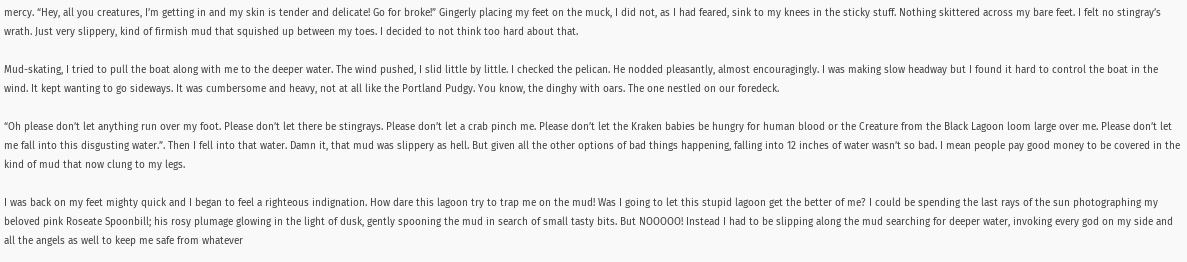mercy. “Hey, all you creatures, I’m getting in and my skin is tender and delicate! Go for broke!” Gingerly placing my feet on the muck, I did not, as I had feared, sink to my knees in the sticky stuff. Nothing skittered across my bare feet. I felt no stingray’s wrath. Just very slippery, kind of firmish mud that squished up between my toes. I decided to not think too hard about that.

Mud-skating, I tried to pull the boat along with me to the deeper water. The wind pushed, I slid little by little. I checked the pelican. He nodded pleasantly, almost encouragingly. I was making slow headway but I found it hard to control the boat in the wind. It kept wanting to go sideways. It was cumbersome and heavy, not at all like the Portland Pudgy. You know, the dinghy with oars. The one nestled on our foredeck.

“Oh please don’t let anything run over my foot. Please don’t let there be stingrays. Please don’t let a crab pinch me. Please don’t let the Kraken babies be hungry for human blood or the Creature from the Black Lagoon loom large over me. Please don’t let me fall into this disgusting water.”. Then I fell into that water. Damn it, that mud was slippery as hell. But given all the other options of bad things happening, falling into 12 inches of water wasn’t so bad. I mean people pay good money to be covered in the kind of mud that now clung to my legs.

I was back on my feet mighty quick and I began to feel a righteous indignation. How dare this lagoon try to trap me on the mud! Was I going to let this stupid lagoon get the better of me? I could be spending the last rays of the sun photographing my beloved pink Roseate Spoonbill; his rosy plumage glowing in the light of dusk, gently spooning the mud in search of small tasty bits. But NOOOOO! Instead I had to be slipping along the mud searching for deeper water, invoking every god on my side and all the angels as well to keep me safe from whatever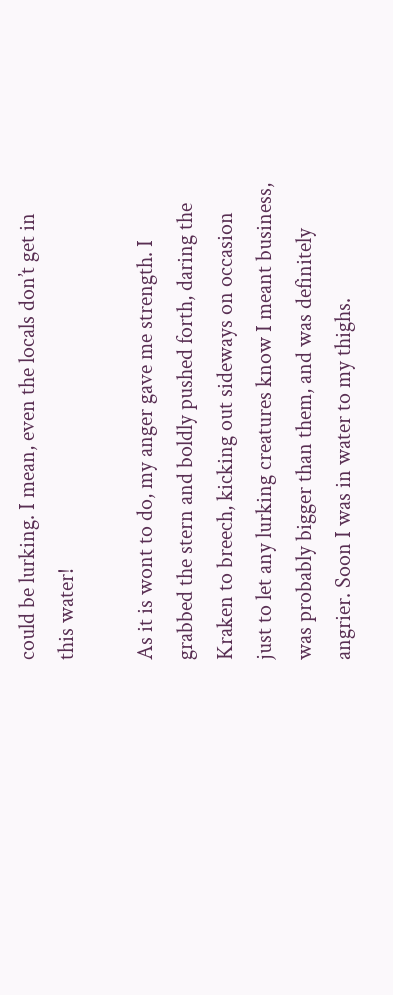could be lurking. I mean, even the locals don’t get in this water!

As it is wont to do, my anger gave me strength. I grabbed the stern and boldly pushed forth, daring the Kraken to breech, kicking out sideways on occasion just to let any lurking creatures know I meant business, was probably bigger than them, and was definitely angrier. Soon I was in water to my thighs.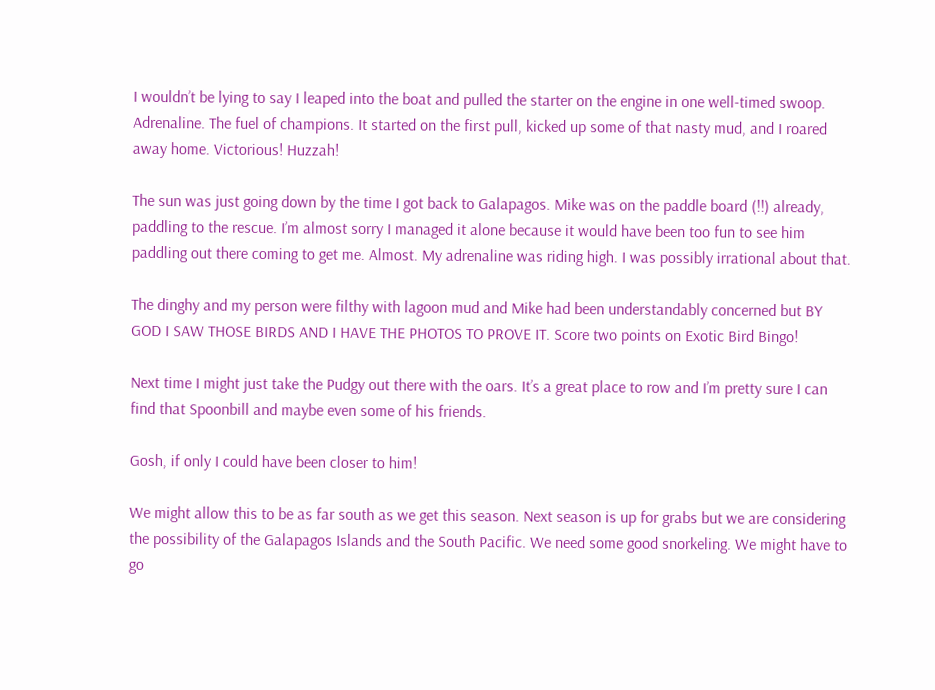I wouldn’t be lying to say I leaped into the boat and pulled the starter on the engine in one well-timed swoop. Adrenaline. The fuel of champions. It started on the first pull, kicked up some of that nasty mud, and I roared away home. Victorious! Huzzah!

The sun was just going down by the time I got back to Galapagos. Mike was on the paddle board (!!) already, paddling to the rescue. I’m almost sorry I managed it alone because it would have been too fun to see him paddling out there coming to get me. Almost. My adrenaline was riding high. I was possibly irrational about that.

The dinghy and my person were filthy with lagoon mud and Mike had been understandably concerned but BY GOD I SAW THOSE BIRDS AND I HAVE THE PHOTOS TO PROVE IT. Score two points on Exotic Bird Bingo!

Next time I might just take the Pudgy out there with the oars. It’s a great place to row and I’m pretty sure I can find that Spoonbill and maybe even some of his friends.

Gosh, if only I could have been closer to him!

We might allow this to be as far south as we get this season. Next season is up for grabs but we are considering the possibility of the Galapagos Islands and the South Pacific. We need some good snorkeling. We might have to go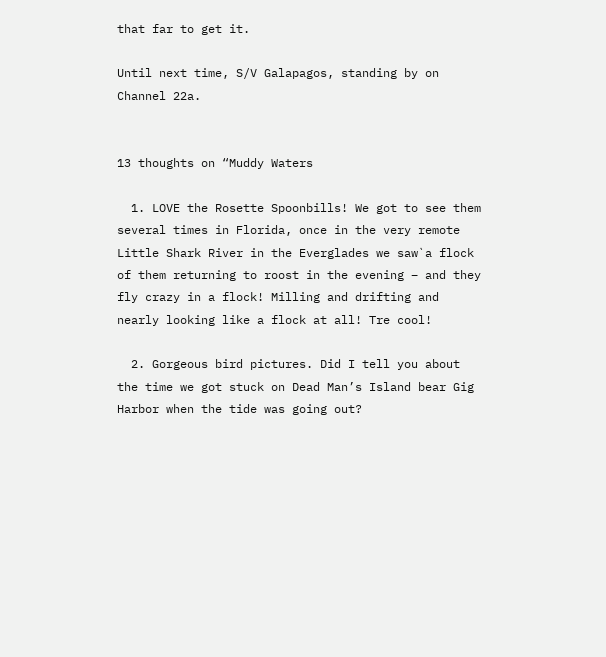that far to get it.

Until next time, S/V Galapagos, standing by on Channel 22a.


13 thoughts on “Muddy Waters

  1. LOVE the Rosette Spoonbills! We got to see them several times in Florida, once in the very remote Little Shark River in the Everglades we saw`a flock of them returning to roost in the evening – and they fly crazy in a flock! Milling and drifting and nearly looking like a flock at all! Tre cool!

  2. Gorgeous bird pictures. Did I tell you about the time we got stuck on Dead Man’s Island bear Gig Harbor when the tide was going out?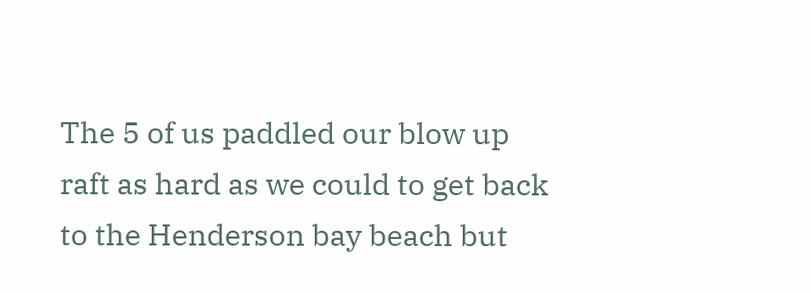The 5 of us paddled our blow up raft as hard as we could to get back to the Henderson bay beach but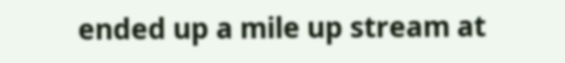ended up a mile up stream at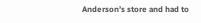Anderson’s store and had to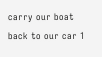carry our boat back to our car 1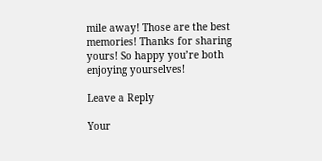mile away! Those are the best memories! Thanks for sharing yours! So happy you’re both enjoying yourselves!

Leave a Reply

Your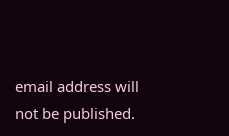email address will not be published.